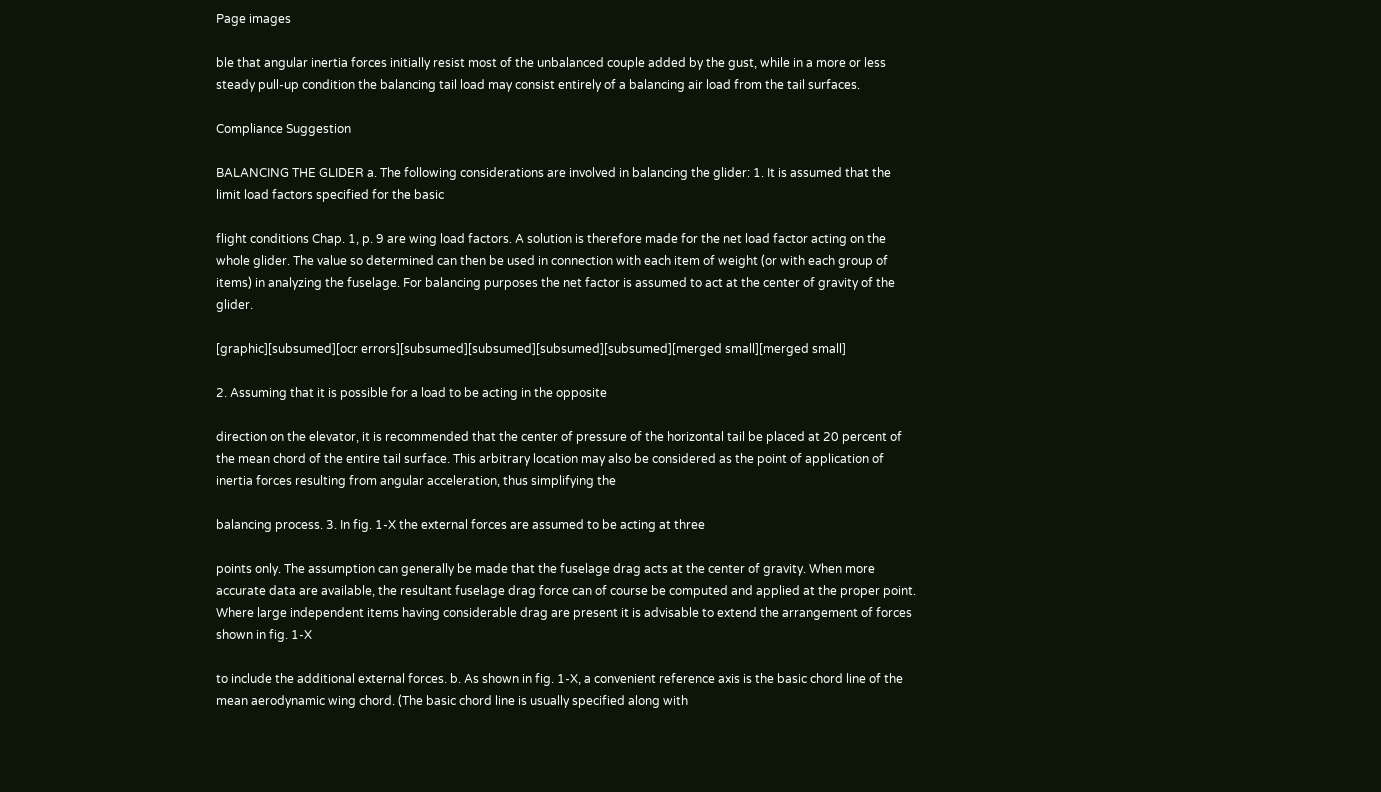Page images

ble that angular inertia forces initially resist most of the unbalanced couple added by the gust, while in a more or less steady pull-up condition the balancing tail load may consist entirely of a balancing air load from the tail surfaces.

Compliance Suggestion

BALANCING THE GLIDER a. The following considerations are involved in balancing the glider: 1. It is assumed that the limit load factors specified for the basic

flight conditions Chap. 1, p. 9 are wing load factors. A solution is therefore made for the net load factor acting on the whole glider. The value so determined can then be used in connection with each item of weight (or with each group of items) in analyzing the fuselage. For balancing purposes the net factor is assumed to act at the center of gravity of the glider.

[graphic][subsumed][ocr errors][subsumed][subsumed][subsumed][subsumed][merged small][merged small]

2. Assuming that it is possible for a load to be acting in the opposite

direction on the elevator, it is recommended that the center of pressure of the horizontal tail be placed at 20 percent of the mean chord of the entire tail surface. This arbitrary location may also be considered as the point of application of inertia forces resulting from angular acceleration, thus simplifying the

balancing process. 3. In fig. 1-X the external forces are assumed to be acting at three

points only. The assumption can generally be made that the fuselage drag acts at the center of gravity. When more accurate data are available, the resultant fuselage drag force can of course be computed and applied at the proper point. Where large independent items having considerable drag are present it is advisable to extend the arrangement of forces shown in fig. 1-X

to include the additional external forces. b. As shown in fig. 1-X, a convenient reference axis is the basic chord line of the mean aerodynamic wing chord. (The basic chord line is usually specified along with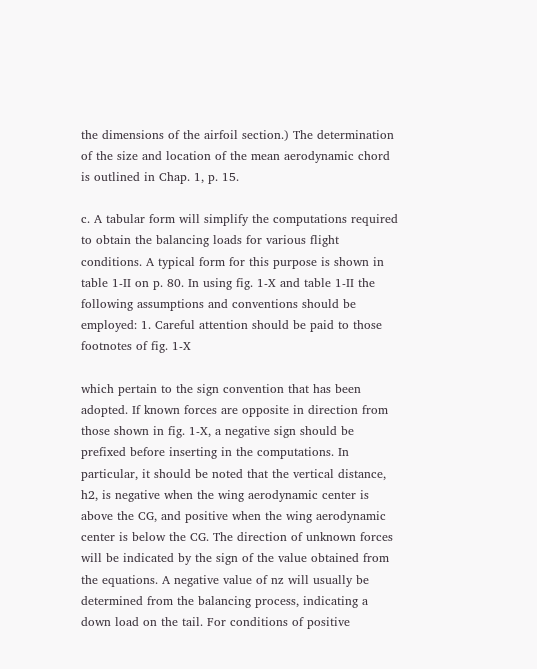the dimensions of the airfoil section.) The determination of the size and location of the mean aerodynamic chord is outlined in Chap. 1, p. 15.

c. A tabular form will simplify the computations required to obtain the balancing loads for various flight conditions. A typical form for this purpose is shown in table 1-II on p. 80. In using fig. 1-X and table 1-II the following assumptions and conventions should be employed: 1. Careful attention should be paid to those footnotes of fig. 1-X

which pertain to the sign convention that has been adopted. If known forces are opposite in direction from those shown in fig. 1-X, a negative sign should be prefixed before inserting in the computations. In particular, it should be noted that the vertical distance, h2, is negative when the wing aerodynamic center is above the CG, and positive when the wing aerodynamic center is below the CG. The direction of unknown forces will be indicated by the sign of the value obtained from the equations. A negative value of nz will usually be determined from the balancing process, indicating a down load on the tail. For conditions of positive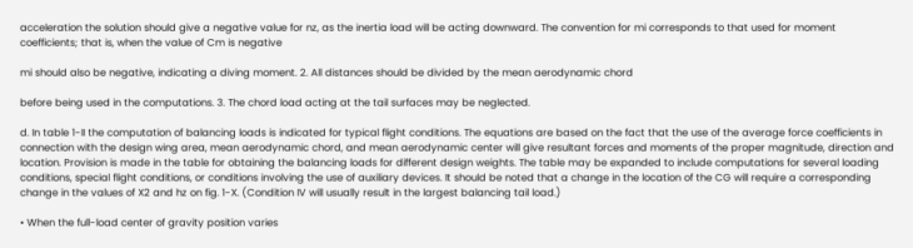acceleration the solution should give a negative value for nz, as the inertia load will be acting downward. The convention for mi corresponds to that used for moment coefficients; that is, when the value of Cm is negative

mi should also be negative, indicating a diving moment. 2. All distances should be divided by the mean aerodynamic chord

before being used in the computations. 3. The chord load acting at the tail surfaces may be neglected.

d. In table 1-II the computation of balancing loads is indicated for typical flight conditions. The equations are based on the fact that the use of the average force coefficients in connection with the design wing area, mean aerodynamic chord, and mean aerodynamic center will give resultant forces and moments of the proper magnitude, direction and location. Provision is made in the table for obtaining the balancing loads for different design weights. The table may be expanded to include computations for several loading conditions, special flight conditions, or conditions involving the use of auxiliary devices. It should be noted that a change in the location of the CG will require a corresponding change in the values of X2 and hz on fig. 1-X. (Condition IV will usually result in the largest balancing tail load.)

• When the full-load center of gravity position varies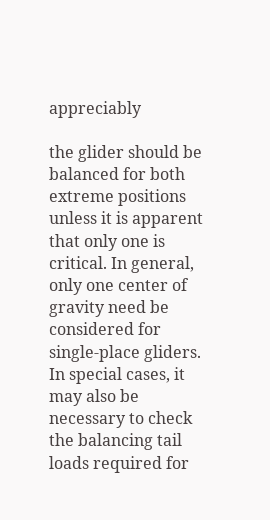appreciably

the glider should be balanced for both extreme positions unless it is apparent that only one is critical. In general, only one center of gravity need be considered for single-place gliders. In special cases, it may also be necessary to check the balancing tail loads required for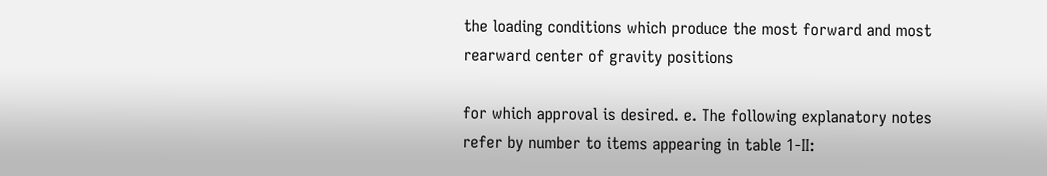the loading conditions which produce the most forward and most rearward center of gravity positions

for which approval is desired. e. The following explanatory notes refer by number to items appearing in table 1-II: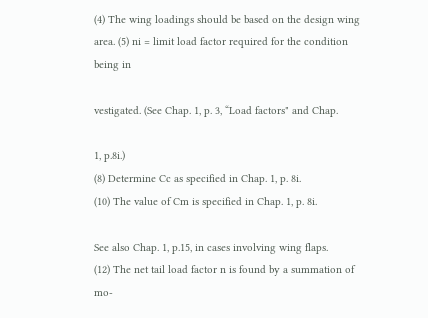(4) The wing loadings should be based on the design wing area. (5) ni = limit load factor required for the condition being in

vestigated. (See Chap. 1, p. 3, “Load factors" and Chap.

1, p.8i.)
(8) Determine Cc as specified in Chap. 1, p. 8i.
(10) The value of Cm is specified in Chap. 1, p. 8i.

See also Chap. 1, p.15, in cases involving wing flaps.
(12) The net tail load factor n is found by a summation of mo-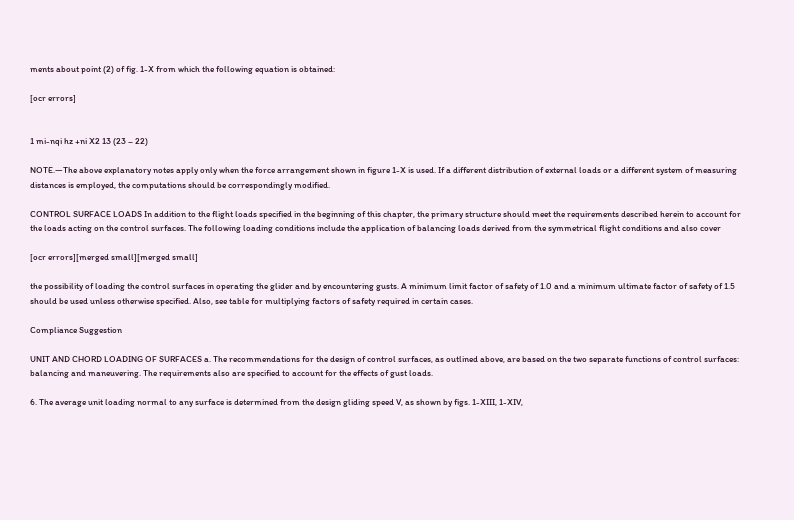ments about point (2) of fig. 1-X from which the following equation is obtained:

[ocr errors]


1 mi-nqi hz +ni X2 13 (23 – 22)

NOTE.—The above explanatory notes apply only when the force arrangement shown in figure 1-X is used. If a different distribution of external loads or a different system of measuring distances is employed, the computations should be correspondingly modified.

CONTROL SURFACE LOADS In addition to the flight loads specified in the beginning of this chapter, the primary structure should meet the requirements described herein to account for the loads acting on the control surfaces. The following loading conditions include the application of balancing loads derived from the symmetrical flight conditions and also cover

[ocr errors][merged small][merged small]

the possibility of loading the control surfaces in operating the glider and by encountering gusts. A minimum limit factor of safety of 1.0 and a minimum ultimate factor of safety of 1.5 should be used unless otherwise specified. Also, see table for multiplying factors of safety required in certain cases.

Compliance Suggestion

UNIT AND CHORD LOADING OF SURFACES a. The recommendations for the design of control surfaces, as outlined above, are based on the two separate functions of control surfaces: balancing and maneuvering. The requirements also are specified to account for the effects of gust loads.

6. The average unit loading normal to any surface is determined from the design gliding speed V, as shown by figs. 1-XIII, 1-XIV,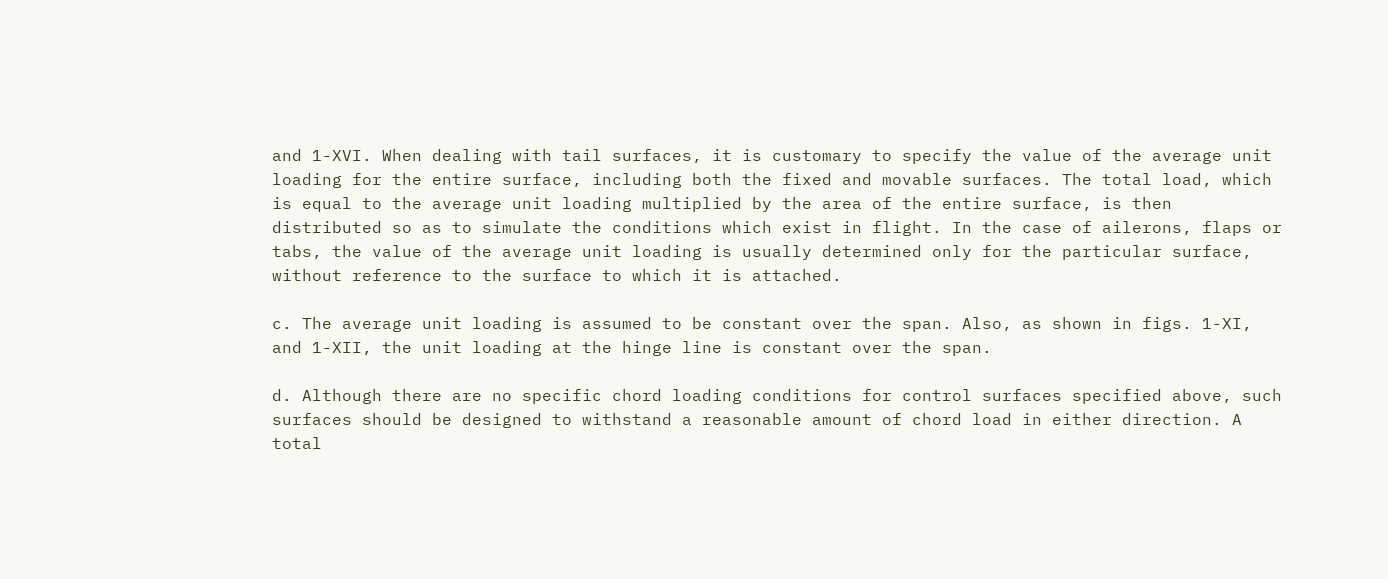and 1-XVI. When dealing with tail surfaces, it is customary to specify the value of the average unit loading for the entire surface, including both the fixed and movable surfaces. The total load, which is equal to the average unit loading multiplied by the area of the entire surface, is then distributed so as to simulate the conditions which exist in flight. In the case of ailerons, flaps or tabs, the value of the average unit loading is usually determined only for the particular surface, without reference to the surface to which it is attached.

c. The average unit loading is assumed to be constant over the span. Also, as shown in figs. 1-XI, and 1-XII, the unit loading at the hinge line is constant over the span.

d. Although there are no specific chord loading conditions for control surfaces specified above, such surfaces should be designed to withstand a reasonable amount of chord load in either direction. A total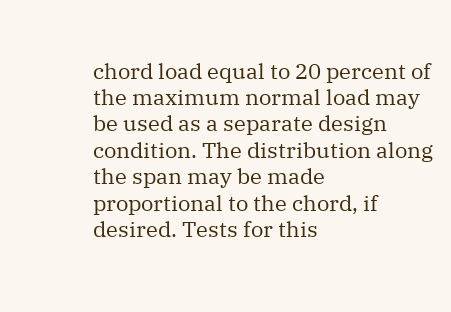chord load equal to 20 percent of the maximum normal load may be used as a separate design condition. The distribution along the span may be made proportional to the chord, if desired. Tests for this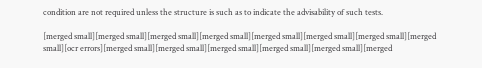condition are not required unless the structure is such as to indicate the advisability of such tests.

[merged small][merged small][merged small][merged small][merged small][merged small][merged small][merged small][ocr errors][merged small][merged small][merged small][merged small][merged small][merged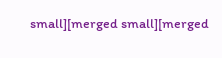small][merged small][merged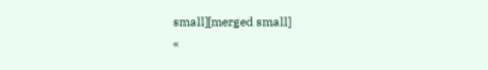small][merged small]
«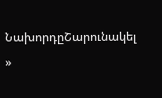ՆախորդըՇարունակել »